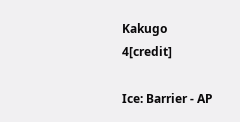Kakugo 4[credit]

Ice: Barrier - AP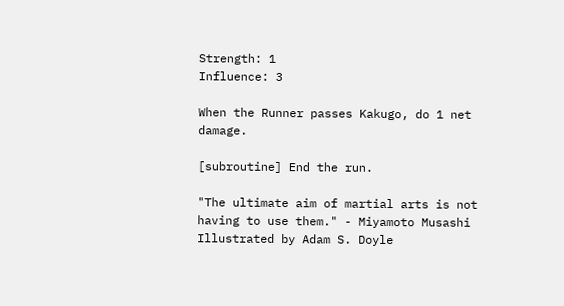Strength: 1
Influence: 3

When the Runner passes Kakugo, do 1 net damage.

[subroutine] End the run.

"The ultimate aim of martial arts is not having to use them." - Miyamoto Musashi
Illustrated by Adam S. Doyle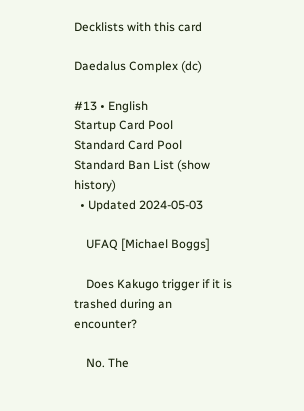Decklists with this card

Daedalus Complex (dc)

#13 • English
Startup Card Pool
Standard Card Pool
Standard Ban List (show history)
  • Updated 2024-05-03

    UFAQ [Michael Boggs]

    Does Kakugo trigger if it is trashed during an encounter?

    No. The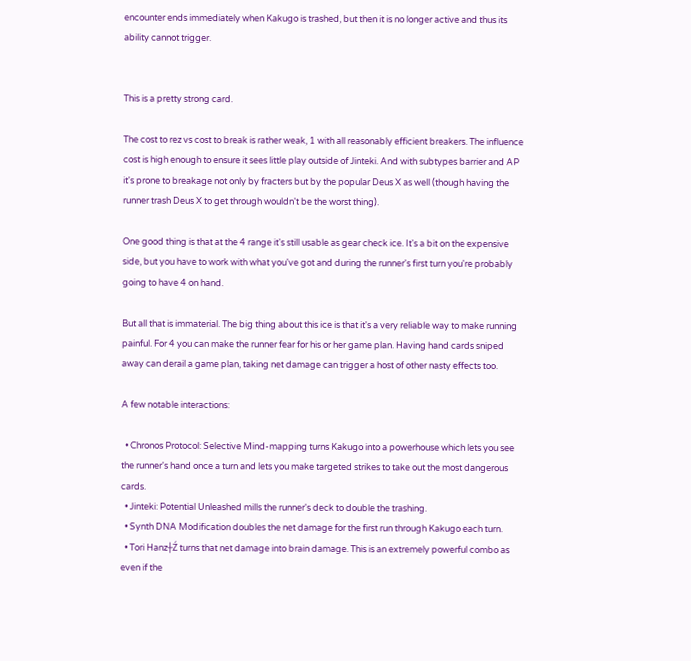encounter ends immediately when Kakugo is trashed, but then it is no longer active and thus its ability cannot trigger.


This is a pretty strong card.

The cost to rez vs cost to break is rather weak, 1 with all reasonably efficient breakers. The influence cost is high enough to ensure it sees little play outside of Jinteki. And with subtypes barrier and AP it's prone to breakage not only by fracters but by the popular Deus X as well (though having the runner trash Deus X to get through wouldn't be the worst thing).

One good thing is that at the 4 range it's still usable as gear check ice. It's a bit on the expensive side, but you have to work with what you've got and during the runner's first turn you're probably going to have 4 on hand.

But all that is immaterial. The big thing about this ice is that it's a very reliable way to make running painful. For 4 you can make the runner fear for his or her game plan. Having hand cards sniped away can derail a game plan, taking net damage can trigger a host of other nasty effects too.

A few notable interactions:

  • Chronos Protocol: Selective Mind-mapping turns Kakugo into a powerhouse which lets you see the runner's hand once a turn and lets you make targeted strikes to take out the most dangerous cards.
  • Jinteki: Potential Unleashed mills the runner's deck to double the trashing.
  • Synth DNA Modification doubles the net damage for the first run through Kakugo each turn.
  • Tori Hanz┼Ź turns that net damage into brain damage. This is an extremely powerful combo as even if the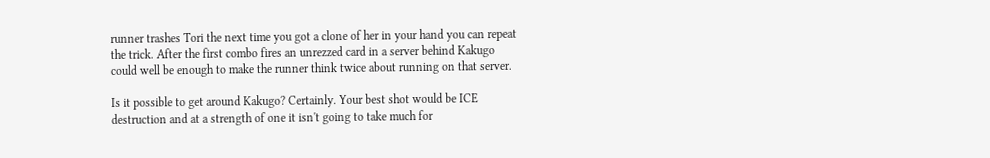runner trashes Tori the next time you got a clone of her in your hand you can repeat the trick. After the first combo fires an unrezzed card in a server behind Kakugo could well be enough to make the runner think twice about running on that server.

Is it possible to get around Kakugo? Certainly. Your best shot would be ICE destruction and at a strength of one it isn't going to take much for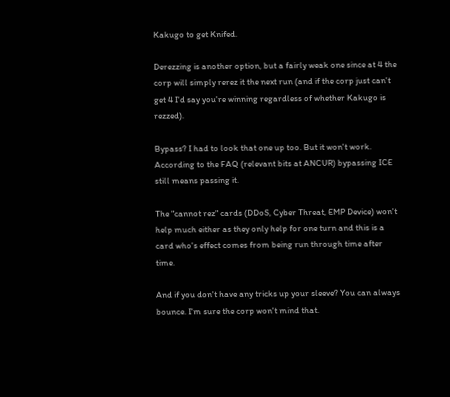Kakugo to get Knifed.

Derezzing is another option, but a fairly weak one since at 4 the corp will simply rerez it the next run (and if the corp just can't get 4 I'd say you're winning regardless of whether Kakugo is rezzed).

Bypass? I had to look that one up too. But it won't work. According to the FAQ (relevant bits at ANCUR) bypassing ICE still means passing it.

The "cannot rez" cards (DDoS, Cyber Threat, EMP Device) won't help much either as they only help for one turn and this is a card who's effect comes from being run through time after time.

And if you don't have any tricks up your sleeve? You can always bounce. I'm sure the corp won't mind that.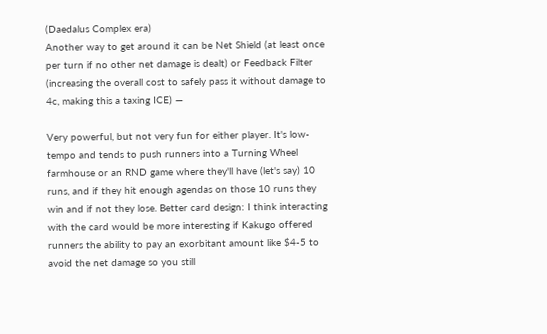(Daedalus Complex era)
Another way to get around it can be Net Shield (at least once per turn if no other net damage is dealt) or Feedback Filter (increasing the overall cost to safely pass it without damage to 4c, making this a taxing ICE) —

Very powerful, but not very fun for either player. It's low-tempo and tends to push runners into a Turning Wheel farmhouse or an RND game where they'll have (let's say) 10 runs, and if they hit enough agendas on those 10 runs they win and if not they lose. Better card design: I think interacting with the card would be more interesting if Kakugo offered runners the ability to pay an exorbitant amount like $4-5 to avoid the net damage so you still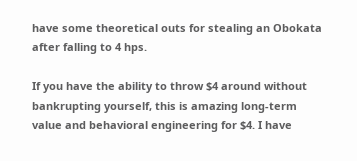have some theoretical outs for stealing an Obokata after falling to 4 hps.

If you have the ability to throw $4 around without bankrupting yourself, this is amazing long-term value and behavioral engineering for $4. I have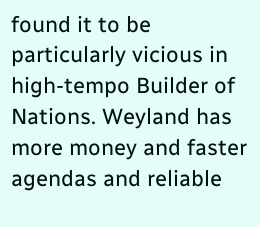found it to be particularly vicious in high-tempo Builder of Nations. Weyland has more money and faster agendas and reliable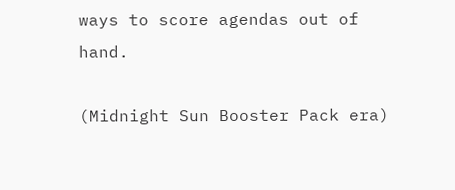ways to score agendas out of hand.

(Midnight Sun Booster Pack era)